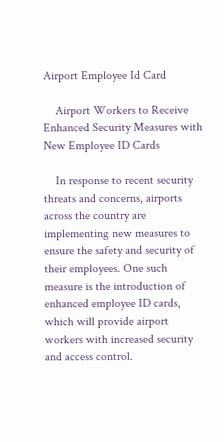Airport Employee Id Card

    Airport Workers to Receive Enhanced Security Measures with New Employee ID Cards

    In response to recent security threats and concerns, airports across the country are implementing new measures to ensure the safety and security of their employees. One such measure is the introduction of enhanced employee ID cards, which will provide airport workers with increased security and access control.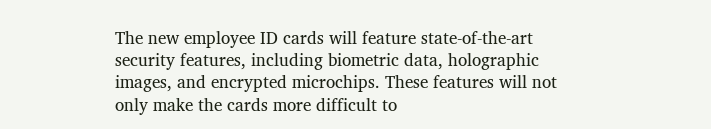The new employee ID cards will feature state-of-the-art security features, including biometric data, holographic images, and encrypted microchips. These features will not only make the cards more difficult to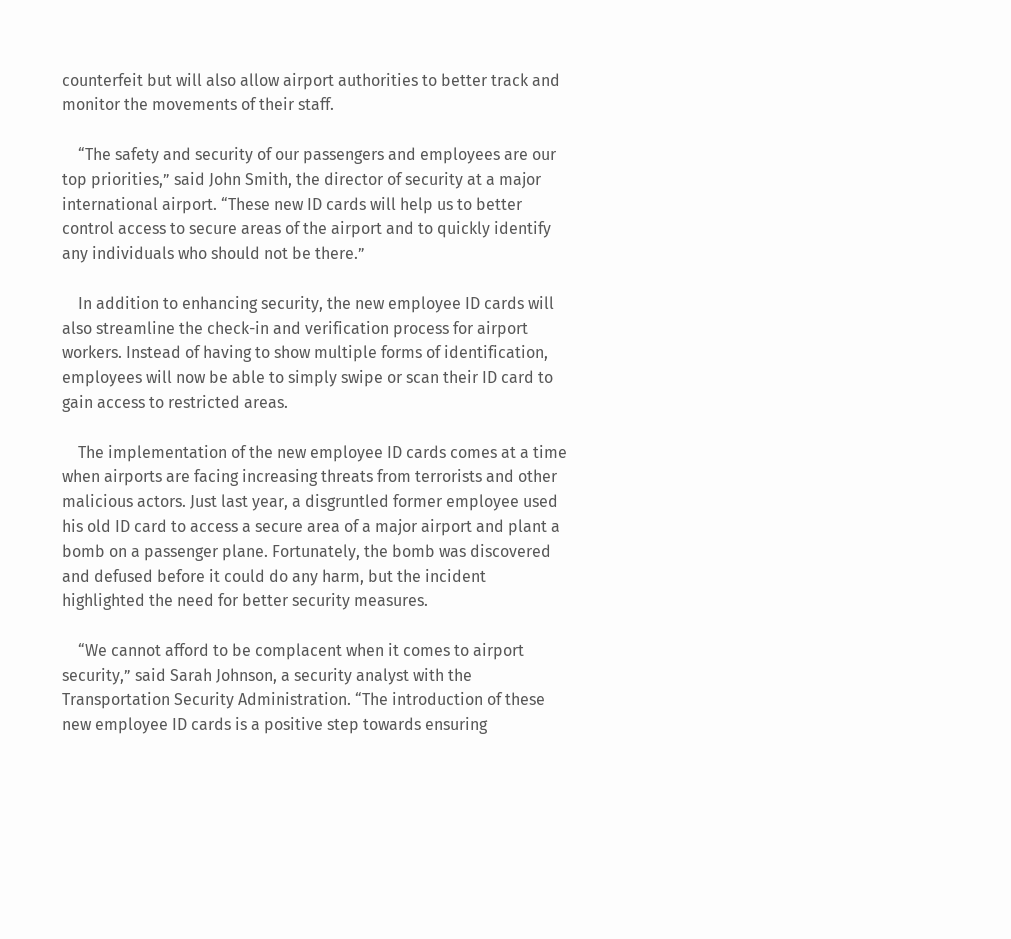counterfeit but will also allow airport authorities to better track and monitor the movements of their staff.

    “The safety and security of our passengers and employees are our top priorities,” said John Smith, the director of security at a major international airport. “These new ID cards will help us to better control access to secure areas of the airport and to quickly identify any individuals who should not be there.”

    In addition to enhancing security, the new employee ID cards will also streamline the check-in and verification process for airport workers. Instead of having to show multiple forms of identification, employees will now be able to simply swipe or scan their ID card to gain access to restricted areas.

    The implementation of the new employee ID cards comes at a time when airports are facing increasing threats from terrorists and other malicious actors. Just last year, a disgruntled former employee used his old ID card to access a secure area of a major airport and plant a bomb on a passenger plane. Fortunately, the bomb was discovered and defused before it could do any harm, but the incident highlighted the need for better security measures.

    “We cannot afford to be complacent when it comes to airport security,” said Sarah Johnson, a security analyst with the Transportation Security Administration. “The introduction of these new employee ID cards is a positive step towards ensuring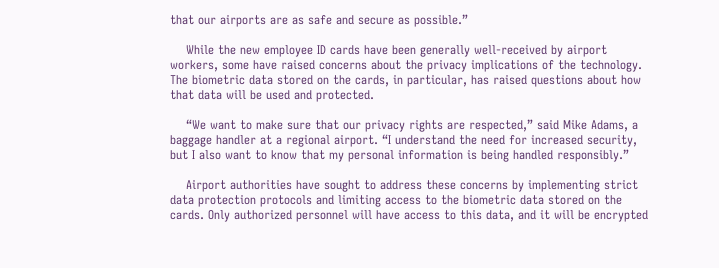that our airports are as safe and secure as possible.”

    While the new employee ID cards have been generally well-received by airport workers, some have raised concerns about the privacy implications of the technology. The biometric data stored on the cards, in particular, has raised questions about how that data will be used and protected.

    “We want to make sure that our privacy rights are respected,” said Mike Adams, a baggage handler at a regional airport. “I understand the need for increased security, but I also want to know that my personal information is being handled responsibly.”

    Airport authorities have sought to address these concerns by implementing strict data protection protocols and limiting access to the biometric data stored on the cards. Only authorized personnel will have access to this data, and it will be encrypted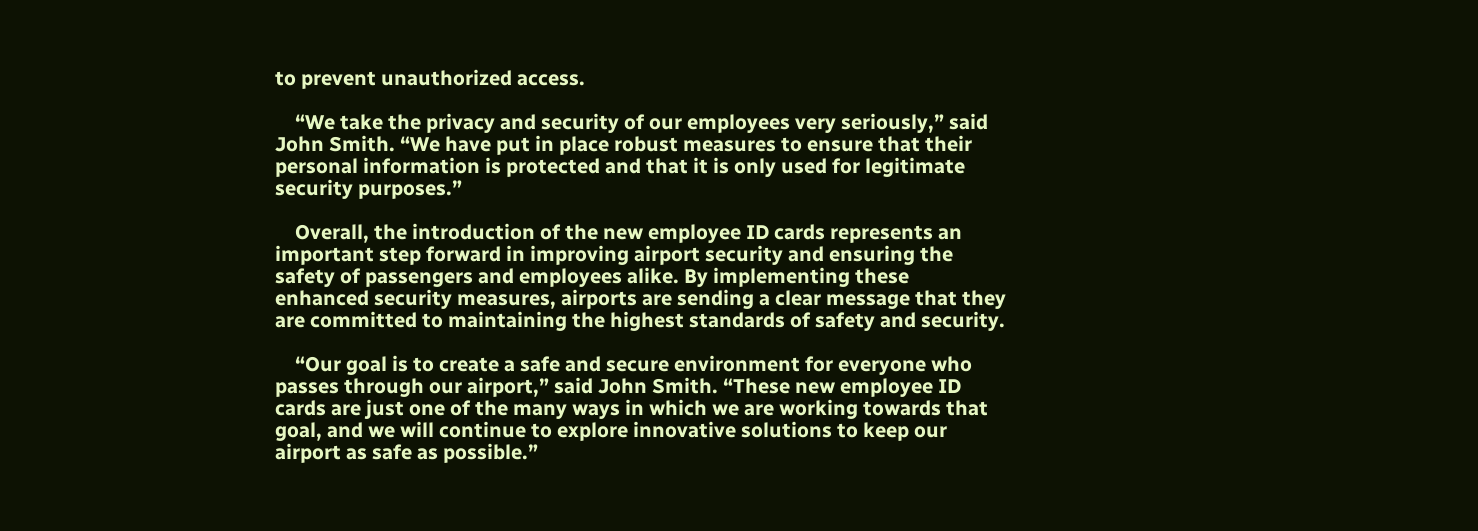to prevent unauthorized access.

    “We take the privacy and security of our employees very seriously,” said John Smith. “We have put in place robust measures to ensure that their personal information is protected and that it is only used for legitimate security purposes.”

    Overall, the introduction of the new employee ID cards represents an important step forward in improving airport security and ensuring the safety of passengers and employees alike. By implementing these enhanced security measures, airports are sending a clear message that they are committed to maintaining the highest standards of safety and security.

    “Our goal is to create a safe and secure environment for everyone who passes through our airport,” said John Smith. “These new employee ID cards are just one of the many ways in which we are working towards that goal, and we will continue to explore innovative solutions to keep our airport as safe as possible.”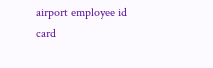airport employee id card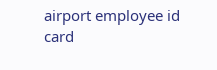airport employee id card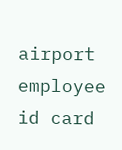airport employee id card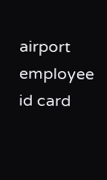airport employee id card